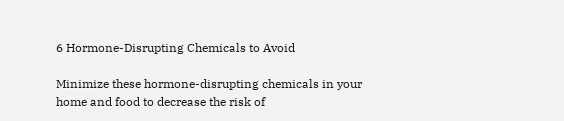6 Hormone-Disrupting Chemicals to Avoid

Minimize these hormone-disrupting chemicals in your home and food to decrease the risk of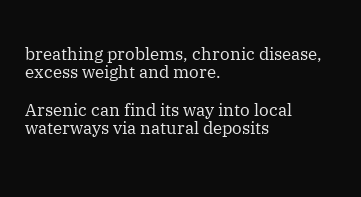breathing problems, chronic disease, excess weight and more.

Arsenic can find its way into local waterways via natural deposits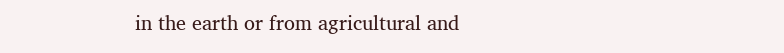in the earth or from agricultural and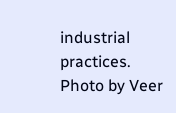industrial practices.
Photo by Veer